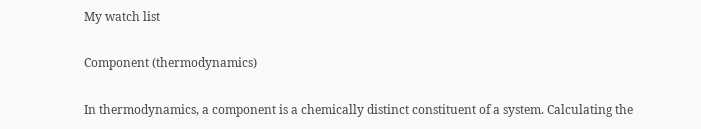My watch list

Component (thermodynamics)

In thermodynamics, a component is a chemically distinct constituent of a system. Calculating the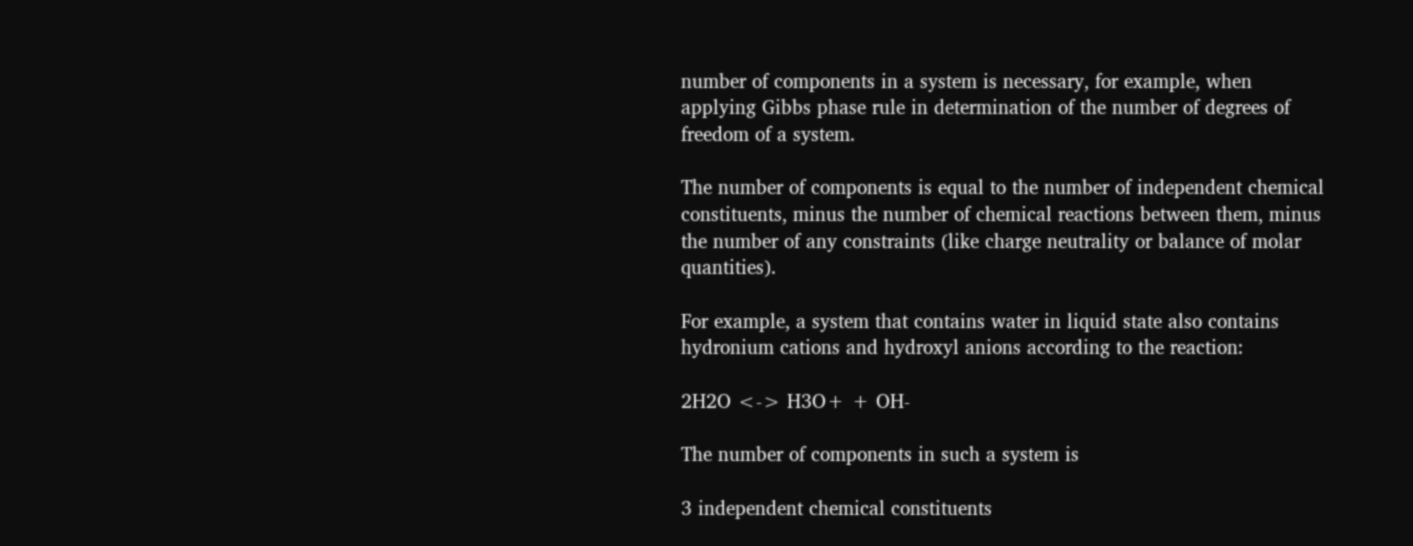number of components in a system is necessary, for example, when applying Gibbs phase rule in determination of the number of degrees of freedom of a system.

The number of components is equal to the number of independent chemical constituents, minus the number of chemical reactions between them, minus the number of any constraints (like charge neutrality or balance of molar quantities).

For example, a system that contains water in liquid state also contains hydronium cations and hydroxyl anions according to the reaction:

2H2O <-> H3O+ + OH-

The number of components in such a system is

3 independent chemical constituents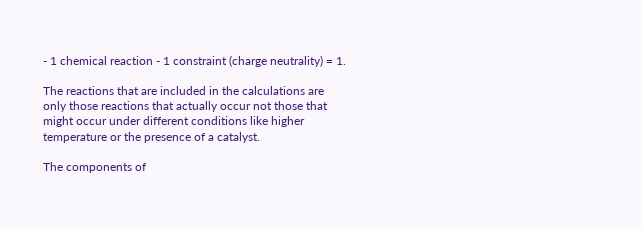- 1 chemical reaction - 1 constraint (charge neutrality) = 1.

The reactions that are included in the calculations are only those reactions that actually occur not those that might occur under different conditions like higher temperature or the presence of a catalyst.

The components of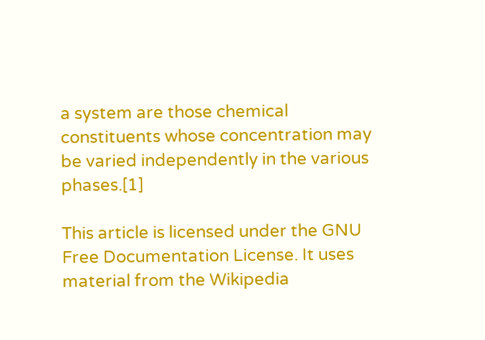a system are those chemical constituents whose concentration may be varied independently in the various phases.[1]

This article is licensed under the GNU Free Documentation License. It uses material from the Wikipedia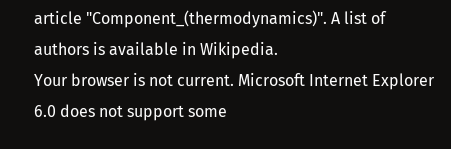article "Component_(thermodynamics)". A list of authors is available in Wikipedia.
Your browser is not current. Microsoft Internet Explorer 6.0 does not support some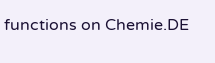functions on Chemie.DE